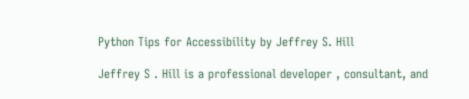Python Tips for Accessibility by Jeffrey S. Hill

Jeffrey S . Hill is a professional developer , consultant, and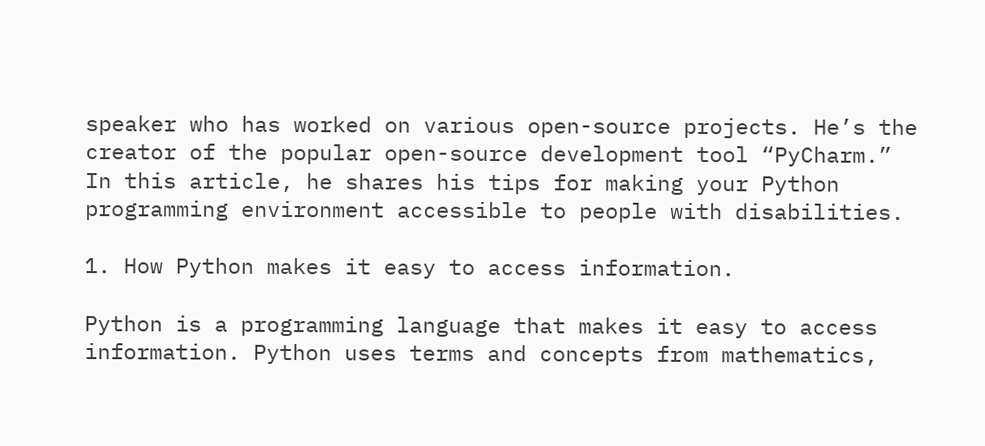speaker who has worked on various open-source projects. He’s the creator of the popular open-source development tool “PyCharm.” In this article, he shares his tips for making your Python programming environment accessible to people with disabilities.

1. How Python makes it easy to access information.

Python is a programming language that makes it easy to access information. Python uses terms and concepts from mathematics,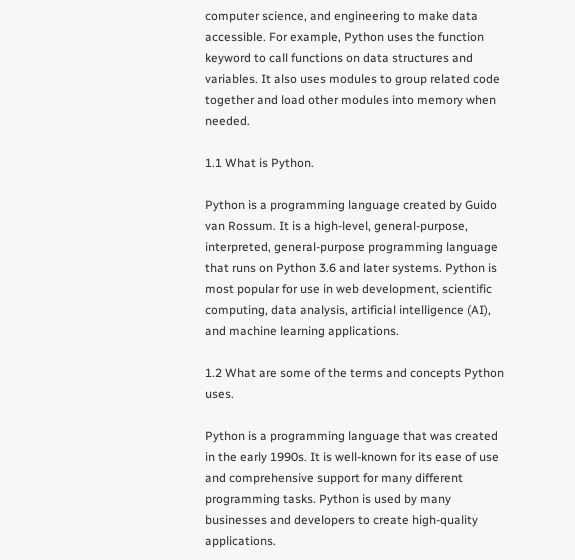computer science, and engineering to make data accessible. For example, Python uses the function keyword to call functions on data structures and variables. It also uses modules to group related code together and load other modules into memory when needed.

1.1 What is Python.

Python is a programming language created by Guido van Rossum. It is a high-level, general-purpose, interpreted, general-purpose programming language that runs on Python 3.6 and later systems. Python is most popular for use in web development, scientific computing, data analysis, artificial intelligence (AI), and machine learning applications.

1.2 What are some of the terms and concepts Python uses.

Python is a programming language that was created in the early 1990s. It is well-known for its ease of use and comprehensive support for many different programming tasks. Python is used by many businesses and developers to create high-quality applications.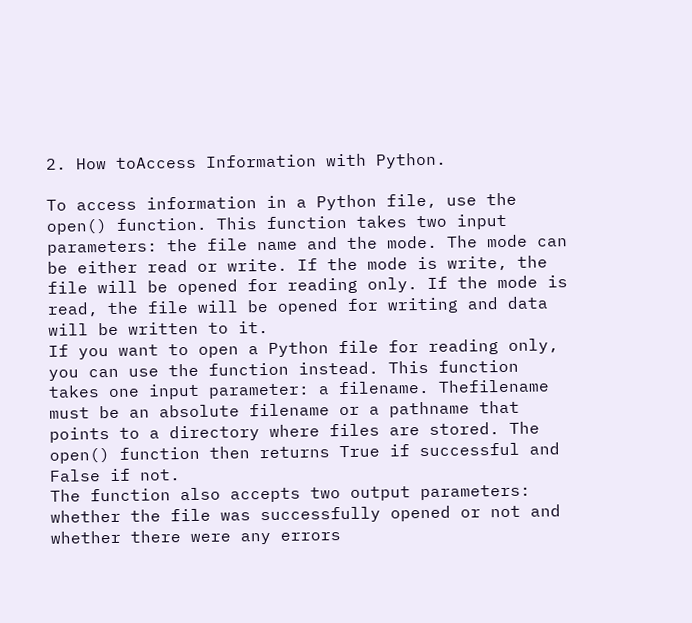2. How toAccess Information with Python.

To access information in a Python file, use the open() function. This function takes two input parameters: the file name and the mode. The mode can be either read or write. If the mode is write, the file will be opened for reading only. If the mode is read, the file will be opened for writing and data will be written to it.
If you want to open a Python file for reading only, you can use the function instead. This function takes one input parameter: a filename. Thefilename must be an absolute filename or a pathname that points to a directory where files are stored. The open() function then returns True if successful and False if not.
The function also accepts two output parameters: whether the file was successfully opened or not and whether there were any errors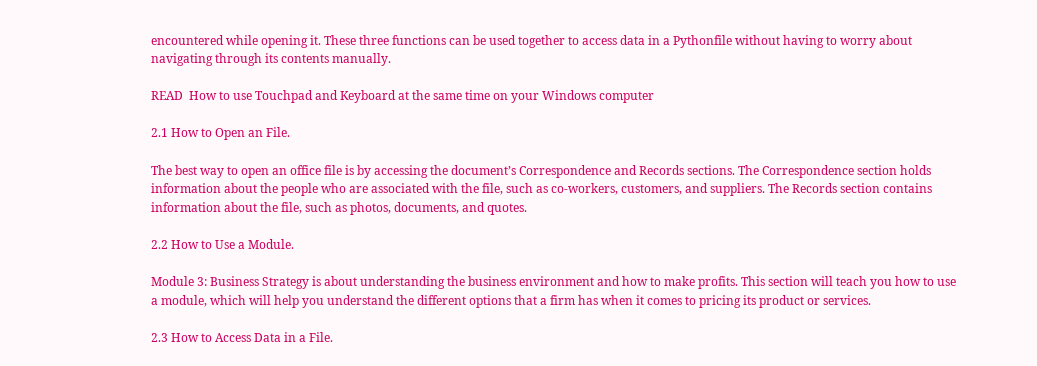encountered while opening it. These three functions can be used together to access data in a Pythonfile without having to worry about navigating through its contents manually.

READ  How to use Touchpad and Keyboard at the same time on your Windows computer

2.1 How to Open an File.

The best way to open an office file is by accessing the document’s Correspondence and Records sections. The Correspondence section holds information about the people who are associated with the file, such as co-workers, customers, and suppliers. The Records section contains information about the file, such as photos, documents, and quotes.

2.2 How to Use a Module.

Module 3: Business Strategy is about understanding the business environment and how to make profits. This section will teach you how to use a module, which will help you understand the different options that a firm has when it comes to pricing its product or services.

2.3 How to Access Data in a File.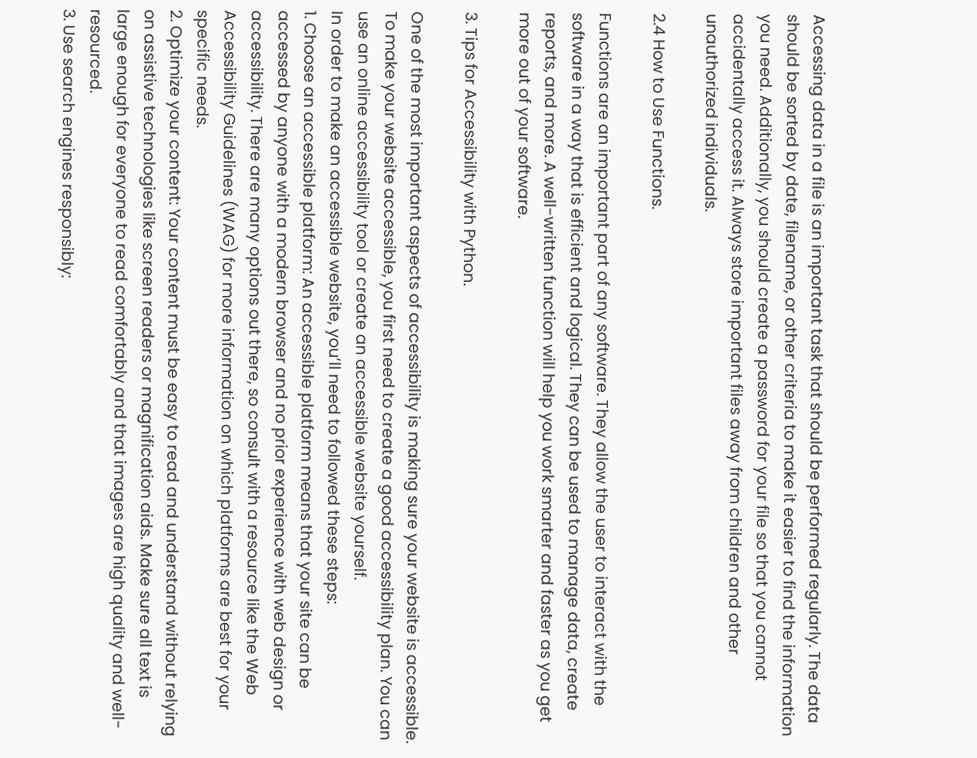Accessing data in a file is an important task that should be performed regularly. The data should be sorted by date, filename, or other criteria to make it easier to find the information you need. Additionally, you should create a password for your file so that you cannot accidentally access it. Always store important files away from children and other unauthorized individuals.

2.4 How to Use Functions.

Functions are an important part of any software. They allow the user to interact with the software in a way that is efficient and logical. They can be used to manage data, create reports, and more. A well-written function will help you work smarter and faster as you get more out of your software.

3. Tips for Accessibility with Python.

One of the most important aspects of accessibility is making sure your website is accessible. To make your website accessible, you first need to create a good accessibility plan. You can use an online accessibility tool or create an accessible website yourself.
In order to make an accessible website, you’ll need to followed these steps:
1. Choose an accessible platform: An accessible platform means that your site can be accessed by anyone with a modern browser and no prior experience with web design or accessibility. There are many options out there, so consult with a resource like the Web Accessibility Guidelines (WAG) for more information on which platforms are best for your specific needs.
2. Optimize your content: Your content must be easy to read and understand without relying on assistive technologies like screen readers or magnification aids. Make sure all text is large enough for everyone to read comfortably and that images are high quality and well-resourced.
3. Use search engines responsibly: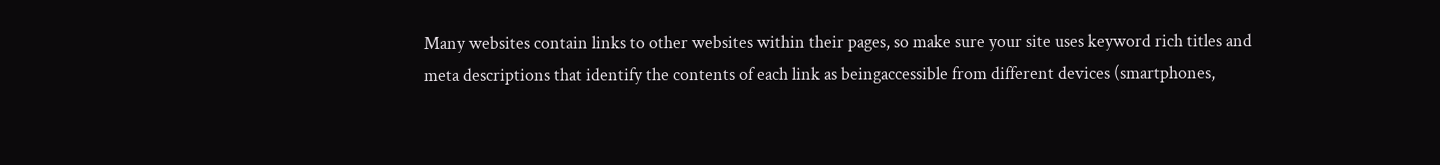Many websites contain links to other websites within their pages, so make sure your site uses keyword rich titles and meta descriptions that identify the contents of each link as beingaccessible from different devices (smartphones,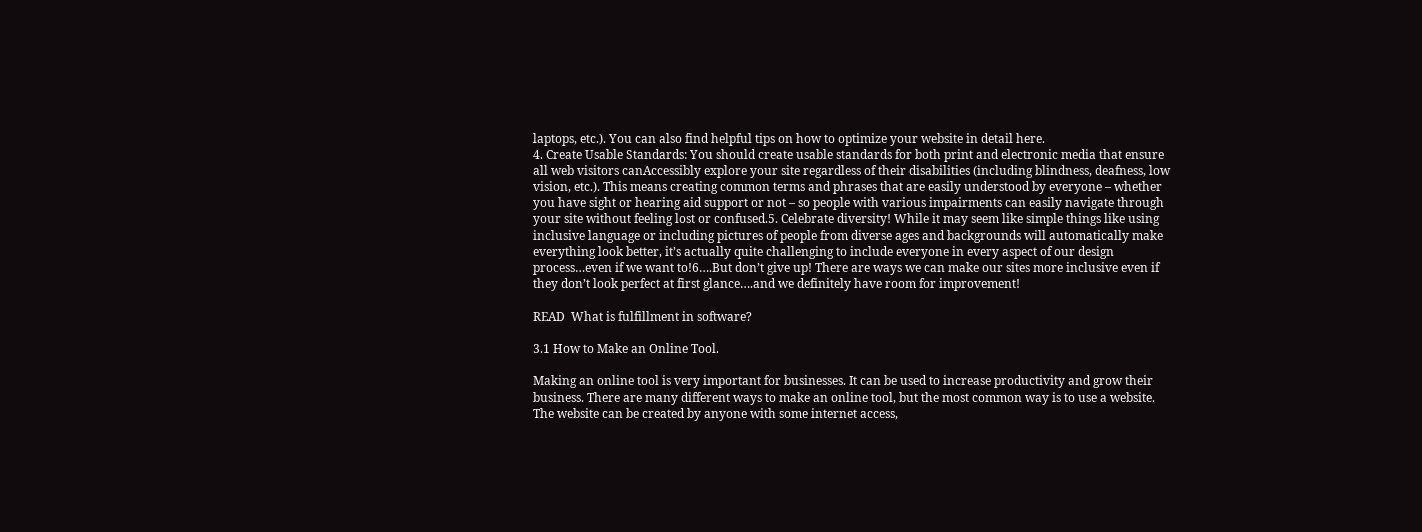laptops, etc.). You can also find helpful tips on how to optimize your website in detail here.
4. Create Usable Standards: You should create usable standards for both print and electronic media that ensure all web visitors canAccessibly explore your site regardless of their disabilities (including blindness, deafness, low vision, etc.). This means creating common terms and phrases that are easily understood by everyone – whether you have sight or hearing aid support or not – so people with various impairments can easily navigate through your site without feeling lost or confused.5. Celebrate diversity! While it may seem like simple things like using inclusive language or including pictures of people from diverse ages and backgrounds will automatically make everything look better, it’s actually quite challenging to include everyone in every aspect of our design process…even if we want to!6….But don’t give up! There are ways we can make our sites more inclusive even if they don’t look perfect at first glance….and we definitely have room for improvement!

READ  What is fulfillment in software?

3.1 How to Make an Online Tool.

Making an online tool is very important for businesses. It can be used to increase productivity and grow their business. There are many different ways to make an online tool, but the most common way is to use a website. The website can be created by anyone with some internet access,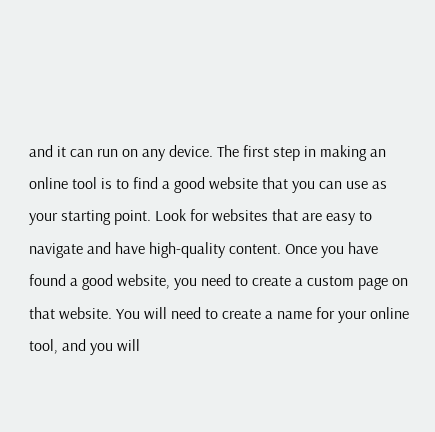and it can run on any device. The first step in making an online tool is to find a good website that you can use as your starting point. Look for websites that are easy to navigate and have high-quality content. Once you have found a good website, you need to create a custom page on that website. You will need to create a name for your online tool, and you will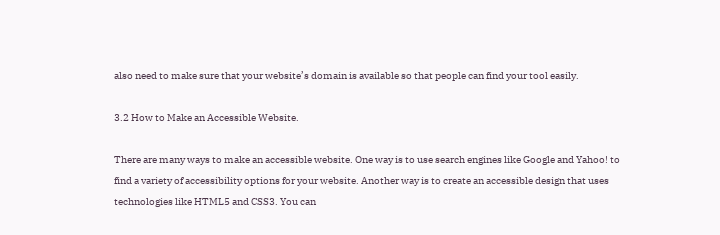also need to make sure that your website’s domain is available so that people can find your tool easily.

3.2 How to Make an Accessible Website.

There are many ways to make an accessible website. One way is to use search engines like Google and Yahoo! to find a variety of accessibility options for your website. Another way is to create an accessible design that uses technologies like HTML5 and CSS3. You can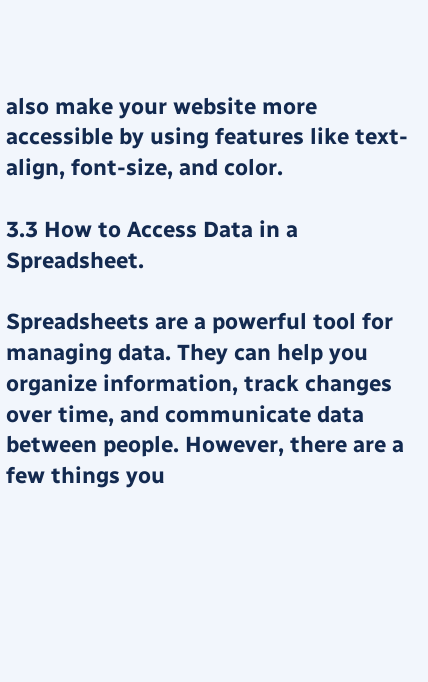also make your website more accessible by using features like text-align, font-size, and color.

3.3 How to Access Data in a Spreadsheet.

Spreadsheets are a powerful tool for managing data. They can help you organize information, track changes over time, and communicate data between people. However, there are a few things you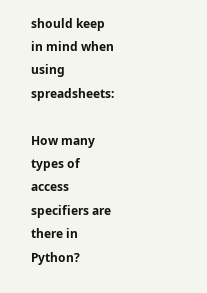should keep in mind when using spreadsheets:

How many types of access specifiers are there in Python?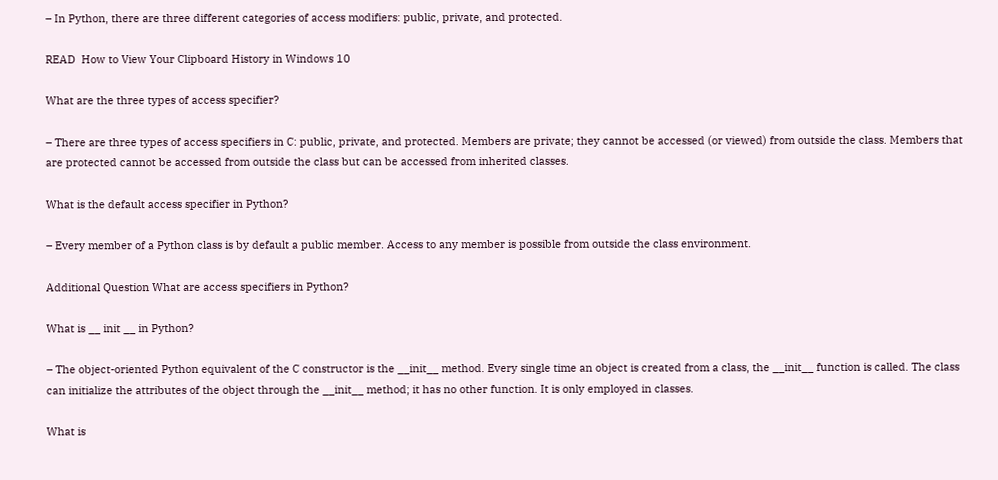– In Python, there are three different categories of access modifiers: public, private, and protected.

READ  How to View Your Clipboard History in Windows 10

What are the three types of access specifier?

– There are three types of access specifiers in C: public, private, and protected. Members are private; they cannot be accessed (or viewed) from outside the class. Members that are protected cannot be accessed from outside the class but can be accessed from inherited classes.

What is the default access specifier in Python?

– Every member of a Python class is by default a public member. Access to any member is possible from outside the class environment.

Additional Question What are access specifiers in Python?

What is __ init __ in Python?

– The object-oriented Python equivalent of the C constructor is the __init__ method. Every single time an object is created from a class, the __init__ function is called. The class can initialize the attributes of the object through the __init__ method; it has no other function. It is only employed in classes.

What is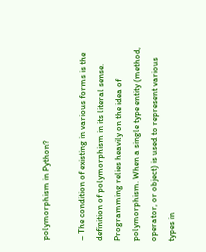polymorphism in Python?

– The condition of existing in various forms is the definition of polymorphism in its literal sense. Programming relies heavily on the idea of polymorphism. When a single type entity (method, operator, or object) is used to represent various types in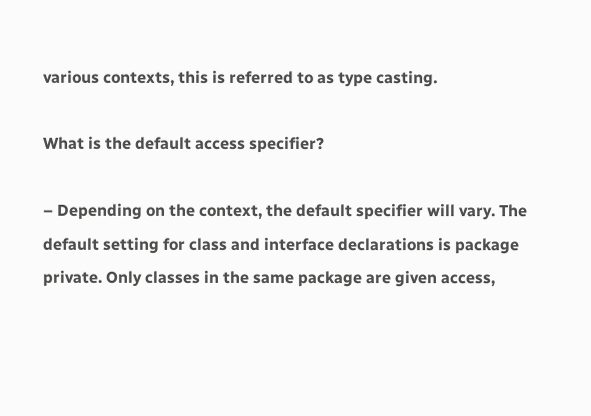various contexts, this is referred to as type casting.

What is the default access specifier?

– Depending on the context, the default specifier will vary. The default setting for class and interface declarations is package private. Only classes in the same package are given access,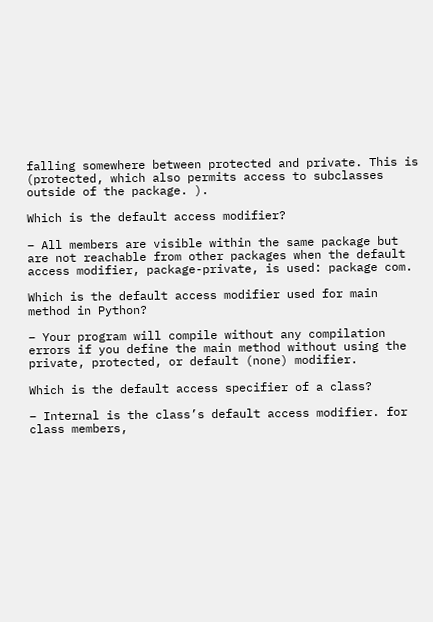falling somewhere between protected and private. This is (protected, which also permits access to subclasses outside of the package. ).

Which is the default access modifier?

– All members are visible within the same package but are not reachable from other packages when the default access modifier, package-private, is used: package com.

Which is the default access modifier used for main method in Python?

– Your program will compile without any compilation errors if you define the main method without using the private, protected, or default (none) modifier.

Which is the default access specifier of a class?

– Internal is the class’s default access modifier. for class members,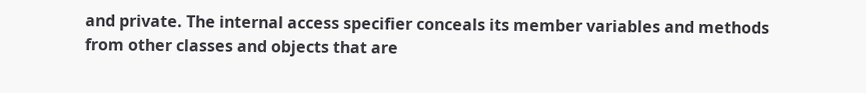and private. The internal access specifier conceals its member variables and methods from other classes and objects that are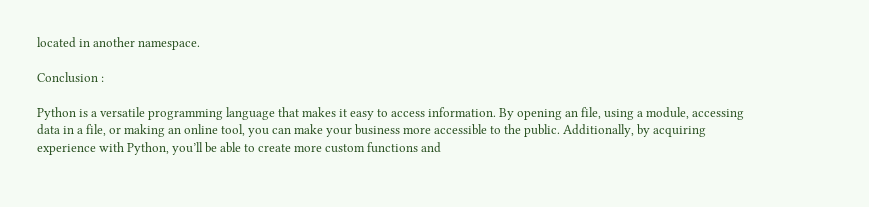located in another namespace.

Conclusion :

Python is a versatile programming language that makes it easy to access information. By opening an file, using a module, accessing data in a file, or making an online tool, you can make your business more accessible to the public. Additionally, by acquiring experience with Python, you’ll be able to create more custom functions and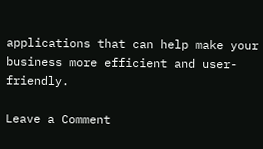applications that can help make your business more efficient and user-friendly.

Leave a Comment